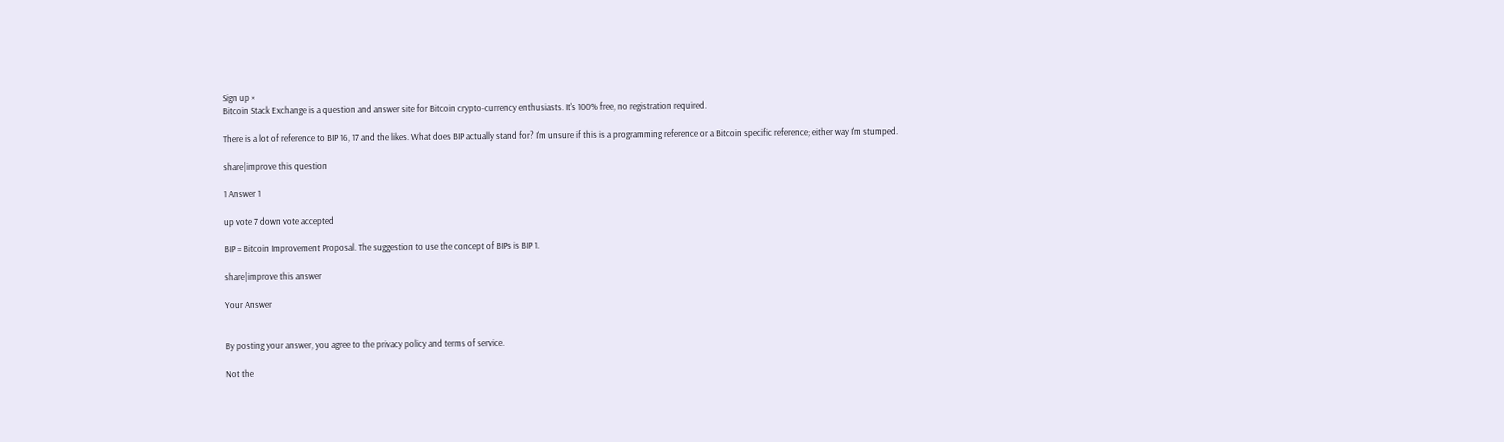Sign up ×
Bitcoin Stack Exchange is a question and answer site for Bitcoin crypto-currency enthusiasts. It's 100% free, no registration required.

There is a lot of reference to BIP 16, 17 and the likes. What does BIP actually stand for? I'm unsure if this is a programming reference or a Bitcoin specific reference; either way I'm stumped.

share|improve this question

1 Answer 1

up vote 7 down vote accepted

BIP = Bitcoin Improvement Proposal. The suggestion to use the concept of BIPs is BIP 1.

share|improve this answer

Your Answer


By posting your answer, you agree to the privacy policy and terms of service.

Not the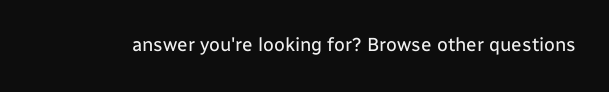answer you're looking for? Browse other questions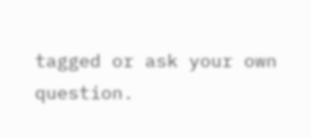tagged or ask your own question.